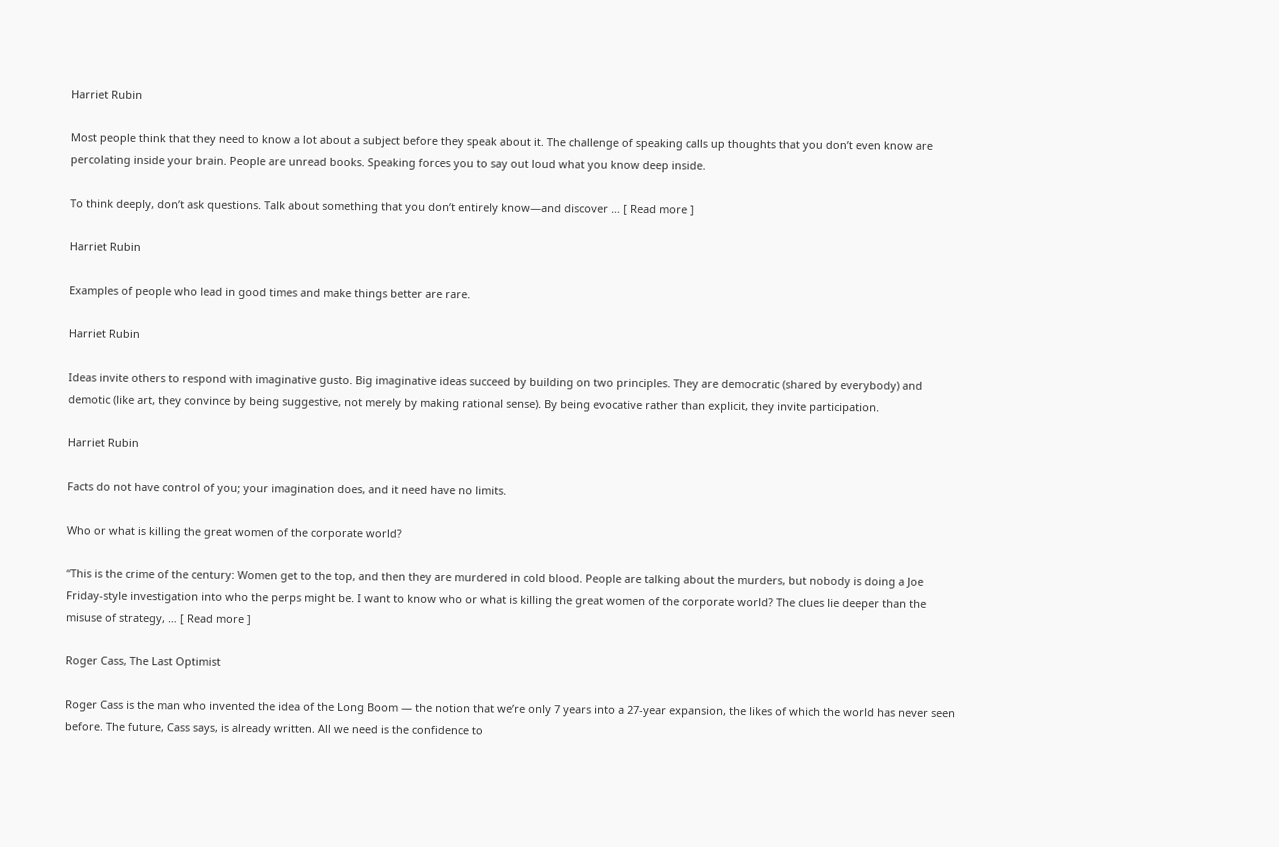Harriet Rubin

Most people think that they need to know a lot about a subject before they speak about it. The challenge of speaking calls up thoughts that you don’t even know are percolating inside your brain. People are unread books. Speaking forces you to say out loud what you know deep inside.

To think deeply, don’t ask questions. Talk about something that you don’t entirely know—and discover … [ Read more ]

Harriet Rubin

Examples of people who lead in good times and make things better are rare.

Harriet Rubin

Ideas invite others to respond with imaginative gusto. Big imaginative ideas succeed by building on two principles. They are democratic (shared by everybody) and demotic (like art, they convince by being suggestive, not merely by making rational sense). By being evocative rather than explicit, they invite participation.

Harriet Rubin

Facts do not have control of you; your imagination does, and it need have no limits.

Who or what is killing the great women of the corporate world?

“This is the crime of the century: Women get to the top, and then they are murdered in cold blood. People are talking about the murders, but nobody is doing a Joe Friday-style investigation into who the perps might be. I want to know who or what is killing the great women of the corporate world? The clues lie deeper than the misuse of strategy, … [ Read more ]

Roger Cass, The Last Optimist

Roger Cass is the man who invented the idea of the Long Boom — the notion that we’re only 7 years into a 27-year expansion, the likes of which the world has never seen before. The future, Cass says, is already written. All we need is the confidence to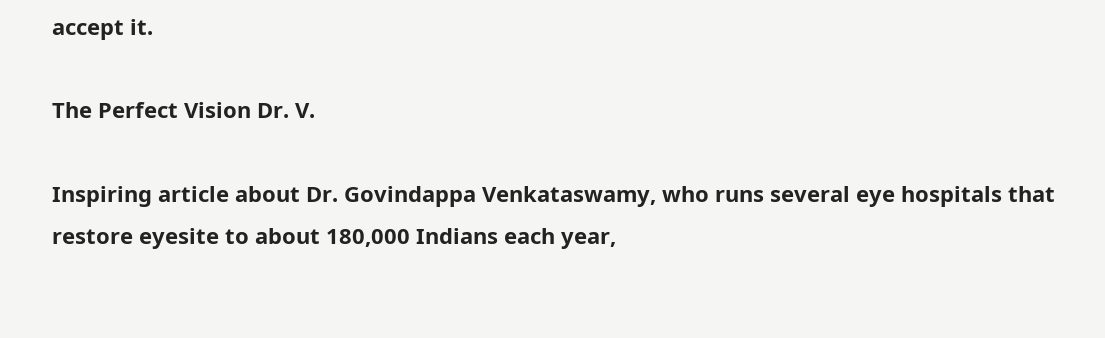accept it.

The Perfect Vision Dr. V.

Inspiring article about Dr. Govindappa Venkataswamy, who runs several eye hospitals that restore eyesite to about 180,000 Indians each year,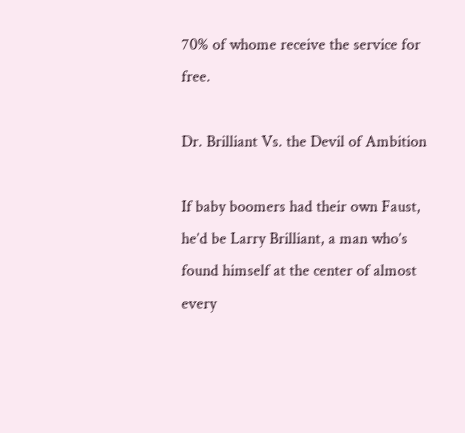70% of whome receive the service for free.

Dr. Brilliant Vs. the Devil of Ambition

If baby boomers had their own Faust, he’d be Larry Brilliant, a man who’s found himself at the center of almost every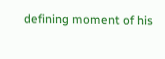defining moment of his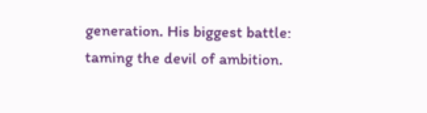generation. His biggest battle: taming the devil of ambition.